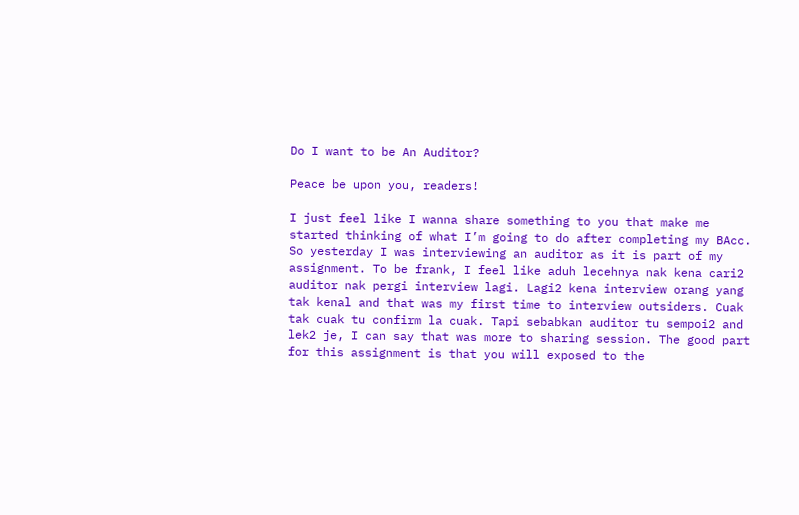Do I want to be An Auditor?

Peace be upon you, readers!

I just feel like I wanna share something to you that make me started thinking of what I’m going to do after completing my BAcc. So yesterday I was interviewing an auditor as it is part of my assignment. To be frank, I feel like aduh lecehnya nak kena cari2 auditor nak pergi interview lagi. Lagi2 kena interview orang yang tak kenal and that was my first time to interview outsiders. Cuak tak cuak tu confirm la cuak. Tapi sebabkan auditor tu sempoi2 and lek2 je, I can say that was more to sharing session. The good part for this assignment is that you will exposed to the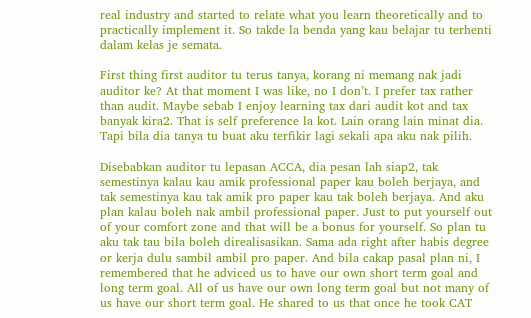real industry and started to relate what you learn theoretically and to practically implement it. So takde la benda yang kau belajar tu terhenti dalam kelas je semata.

First thing first auditor tu terus tanya, korang ni memang nak jadi auditor ke? At that moment I was like, no I don’t. I prefer tax rather than audit. Maybe sebab I enjoy learning tax dari audit kot and tax banyak kira2. That is self preference la kot. Lain orang lain minat dia. Tapi bila dia tanya tu buat aku terfikir lagi sekali apa aku nak pilih.

Disebabkan auditor tu lepasan ACCA, dia pesan lah siap2, tak semestinya kalau kau amik professional paper kau boleh berjaya, and tak semestinya kau tak amik pro paper kau tak boleh berjaya. And aku plan kalau boleh nak ambil professional paper. Just to put yourself out of your comfort zone and that will be a bonus for yourself. So plan tu aku tak tau bila boleh direalisasikan. Sama ada right after habis degree or kerja dulu sambil ambil pro paper. And bila cakap pasal plan ni, I remembered that he adviced us to have our own short term goal and long term goal. All of us have our own long term goal but not many of us have our short term goal. He shared to us that once he took CAT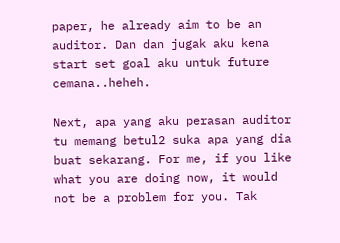paper, he already aim to be an auditor. Dan dan jugak aku kena start set goal aku untuk future cemana..heheh.

Next, apa yang aku perasan auditor tu memang betul2 suka apa yang dia buat sekarang. For me, if you like what you are doing now, it would not be a problem for you. Tak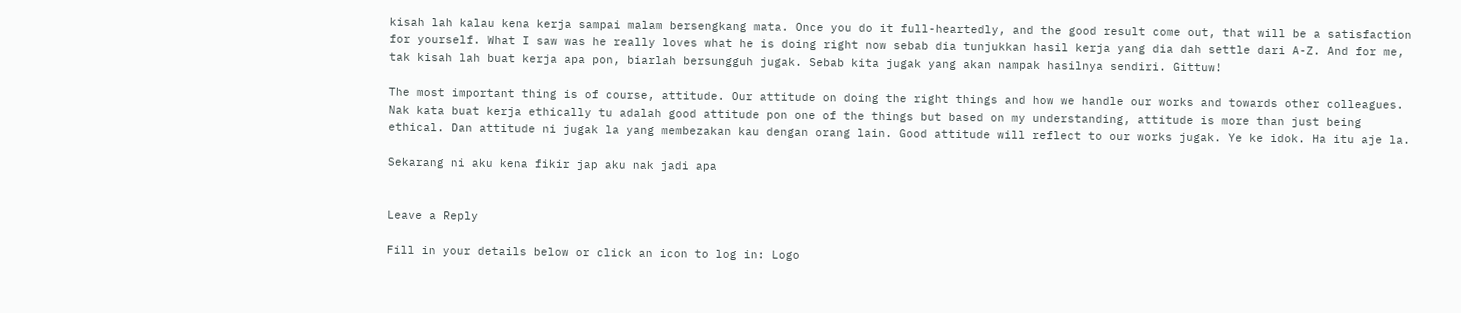kisah lah kalau kena kerja sampai malam bersengkang mata. Once you do it full-heartedly, and the good result come out, that will be a satisfaction for yourself. What I saw was he really loves what he is doing right now sebab dia tunjukkan hasil kerja yang dia dah settle dari A-Z. And for me, tak kisah lah buat kerja apa pon, biarlah bersungguh jugak. Sebab kita jugak yang akan nampak hasilnya sendiri. Gittuw!

The most important thing is of course, attitude. Our attitude on doing the right things and how we handle our works and towards other colleagues. Nak kata buat kerja ethically tu adalah good attitude pon one of the things but based on my understanding, attitude is more than just being ethical. Dan attitude ni jugak la yang membezakan kau dengan orang lain. Good attitude will reflect to our works jugak. Ye ke idok. Ha itu aje la.

Sekarang ni aku kena fikir jap aku nak jadi apa


Leave a Reply

Fill in your details below or click an icon to log in: Logo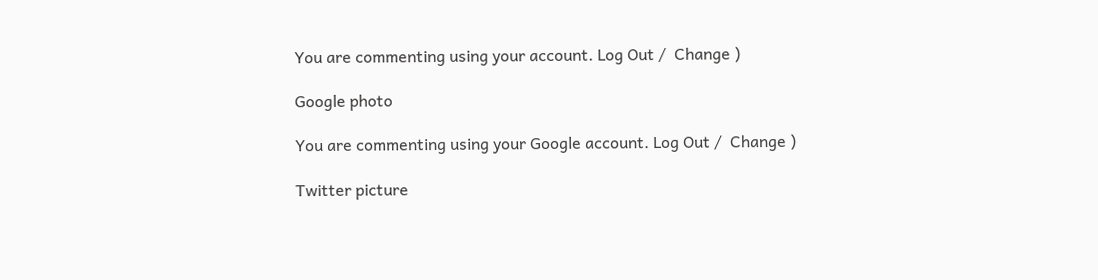You are commenting using your account. Log Out /  Change )

Google photo

You are commenting using your Google account. Log Out /  Change )

Twitter picture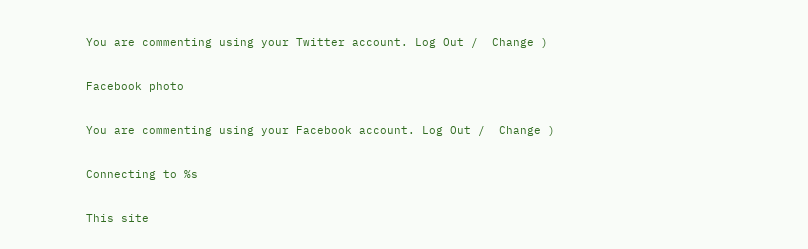You are commenting using your Twitter account. Log Out /  Change )

Facebook photo

You are commenting using your Facebook account. Log Out /  Change )

Connecting to %s

This site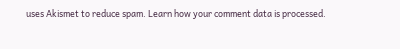uses Akismet to reduce spam. Learn how your comment data is processed.